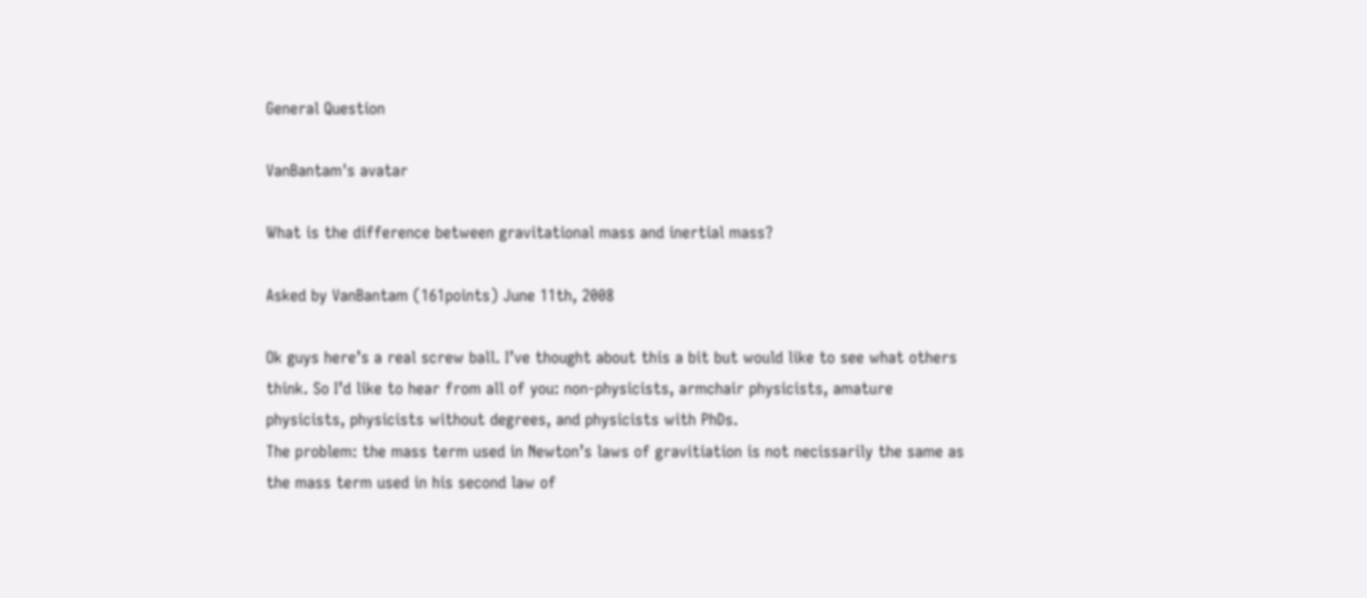General Question

VanBantam's avatar

What is the difference between gravitational mass and inertial mass?

Asked by VanBantam (161points) June 11th, 2008

Ok guys here’s a real screw ball. I’ve thought about this a bit but would like to see what others think. So I’d like to hear from all of you: non-physicists, armchair physicists, amature physicists, physicists without degrees, and physicists with PhDs.
The problem: the mass term used in Newton’s laws of gravitiation is not necissarily the same as the mass term used in his second law of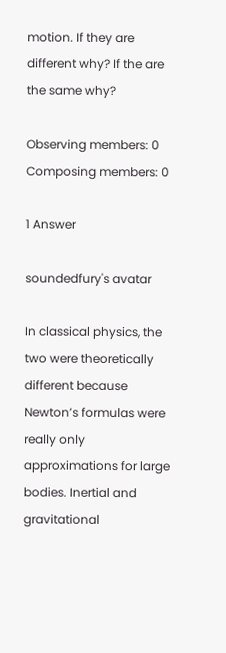motion. If they are different why? If the are the same why?

Observing members: 0 Composing members: 0

1 Answer

soundedfury's avatar

In classical physics, the two were theoretically different because Newton’s formulas were really only approximations for large bodies. Inertial and gravitational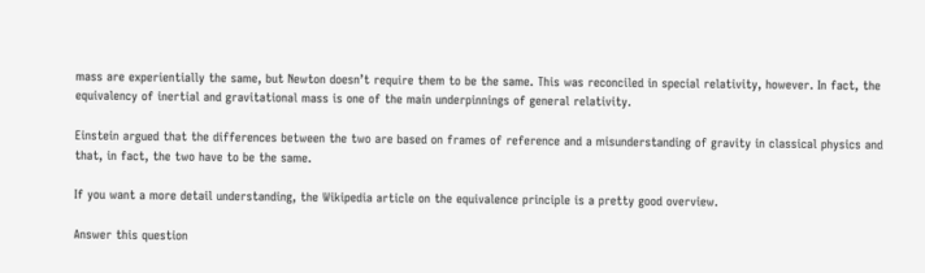mass are experientially the same, but Newton doesn’t require them to be the same. This was reconciled in special relativity, however. In fact, the equivalency of inertial and gravitational mass is one of the main underpinnings of general relativity.

Einstein argued that the differences between the two are based on frames of reference and a misunderstanding of gravity in classical physics and that, in fact, the two have to be the same.

If you want a more detail understanding, the Wikipedia article on the equivalence principle is a pretty good overview.

Answer this question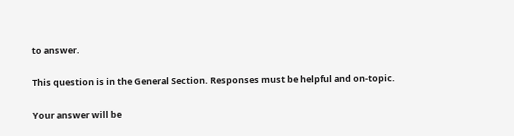to answer.

This question is in the General Section. Responses must be helpful and on-topic.

Your answer will be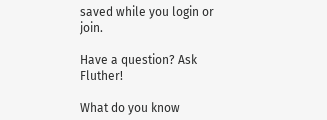saved while you login or join.

Have a question? Ask Fluther!

What do you know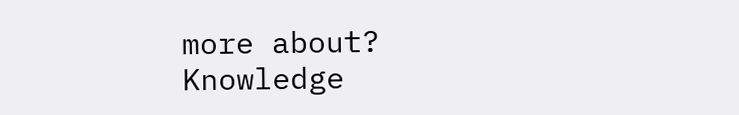more about?
Knowledge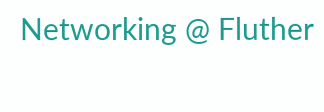Networking @ Fluther